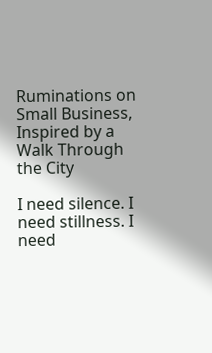Ruminations on Small Business, Inspired by a Walk Through the City

I need silence. I need stillness. I need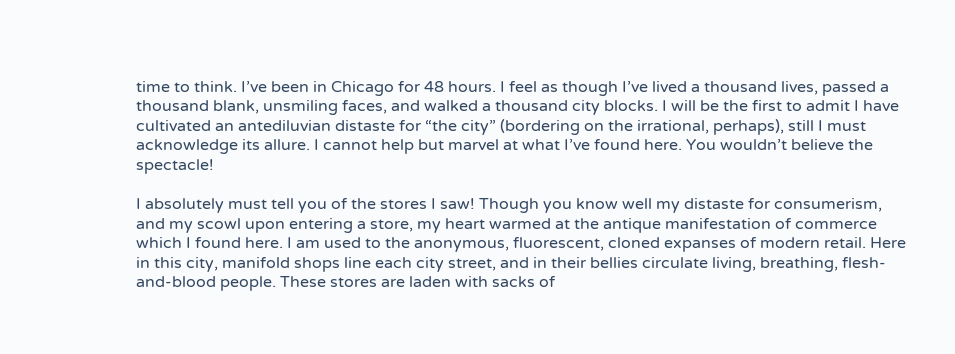time to think. I’ve been in Chicago for 48 hours. I feel as though I’ve lived a thousand lives, passed a thousand blank, unsmiling faces, and walked a thousand city blocks. I will be the first to admit I have cultivated an antediluvian distaste for “the city” (bordering on the irrational, perhaps), still I must acknowledge its allure. I cannot help but marvel at what I’ve found here. You wouldn’t believe the spectacle!

I absolutely must tell you of the stores I saw! Though you know well my distaste for consumerism, and my scowl upon entering a store, my heart warmed at the antique manifestation of commerce which I found here. I am used to the anonymous, fluorescent, cloned expanses of modern retail. Here in this city, manifold shops line each city street, and in their bellies circulate living, breathing, flesh-and-blood people. These stores are laden with sacks of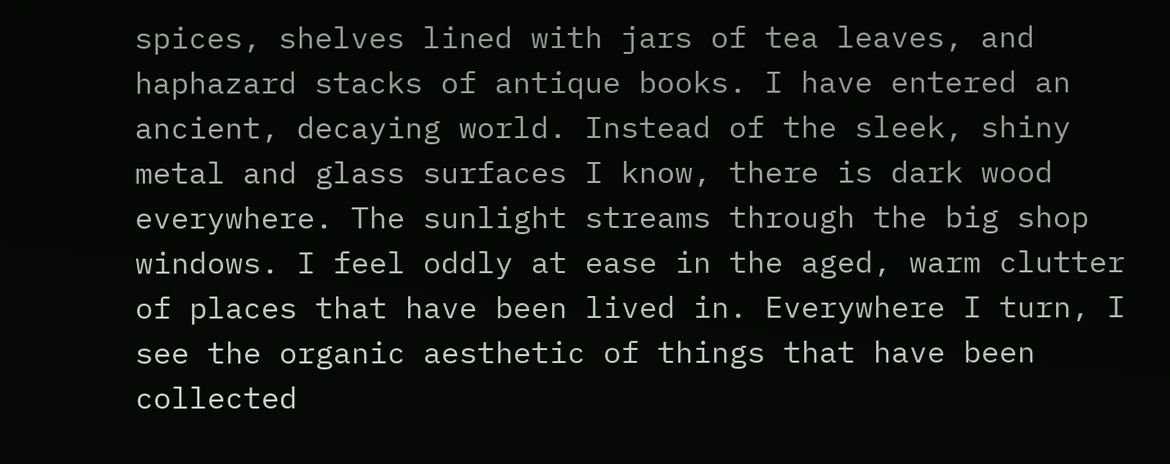spices, shelves lined with jars of tea leaves, and haphazard stacks of antique books. I have entered an ancient, decaying world. Instead of the sleek, shiny metal and glass surfaces I know, there is dark wood everywhere. The sunlight streams through the big shop windows. I feel oddly at ease in the aged, warm clutter of places that have been lived in. Everywhere I turn, I see the organic aesthetic of things that have been collected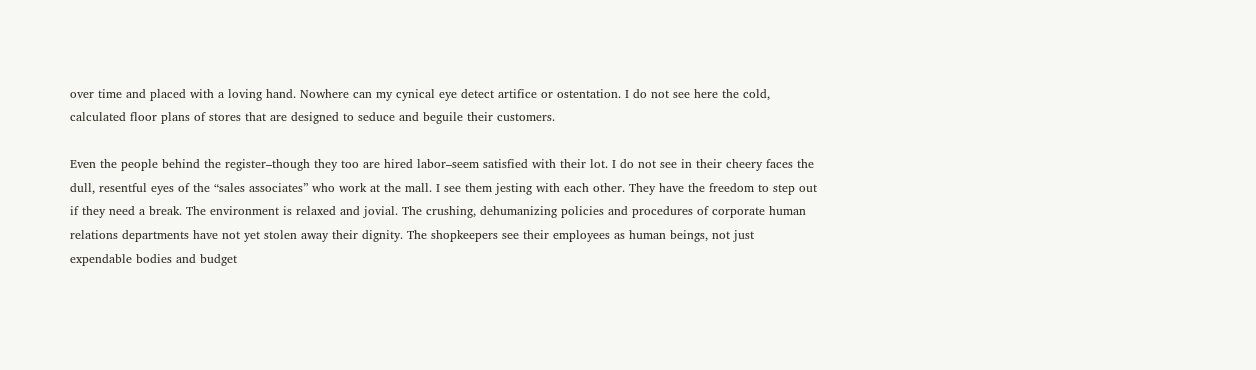over time and placed with a loving hand. Nowhere can my cynical eye detect artifice or ostentation. I do not see here the cold, calculated floor plans of stores that are designed to seduce and beguile their customers.

Even the people behind the register–though they too are hired labor–seem satisfied with their lot. I do not see in their cheery faces the dull, resentful eyes of the “sales associates” who work at the mall. I see them jesting with each other. They have the freedom to step out if they need a break. The environment is relaxed and jovial. The crushing, dehumanizing policies and procedures of corporate human relations departments have not yet stolen away their dignity. The shopkeepers see their employees as human beings, not just expendable bodies and budget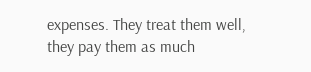expenses. They treat them well, they pay them as much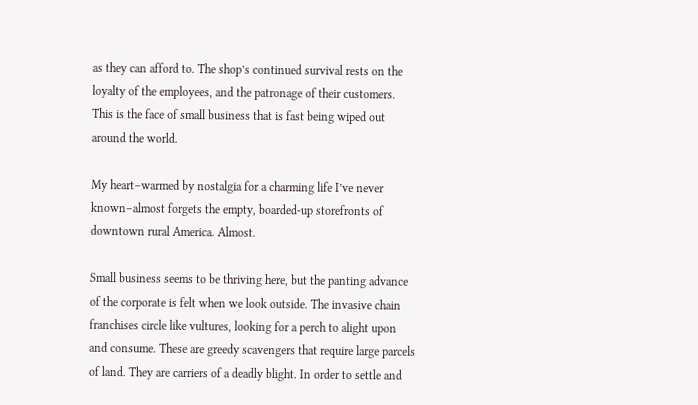as they can afford to. The shop’s continued survival rests on the loyalty of the employees, and the patronage of their customers. This is the face of small business that is fast being wiped out around the world.

My heart–warmed by nostalgia for a charming life I’ve never known–almost forgets the empty, boarded-up storefronts of downtown rural America. Almost.

Small business seems to be thriving here, but the panting advance of the corporate is felt when we look outside. The invasive chain franchises circle like vultures, looking for a perch to alight upon and consume. These are greedy scavengers that require large parcels of land. They are carriers of a deadly blight. In order to settle and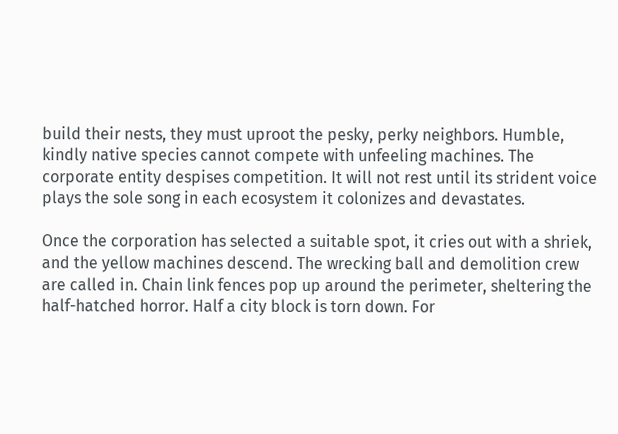build their nests, they must uproot the pesky, perky neighbors. Humble, kindly native species cannot compete with unfeeling machines. The corporate entity despises competition. It will not rest until its strident voice plays the sole song in each ecosystem it colonizes and devastates.

Once the corporation has selected a suitable spot, it cries out with a shriek, and the yellow machines descend. The wrecking ball and demolition crew are called in. Chain link fences pop up around the perimeter, sheltering the half-hatched horror. Half a city block is torn down. For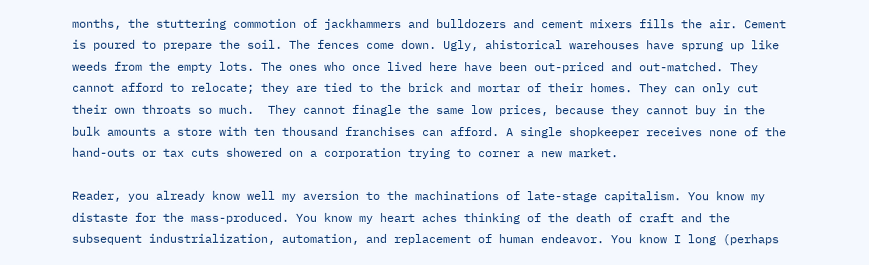months, the stuttering commotion of jackhammers and bulldozers and cement mixers fills the air. Cement is poured to prepare the soil. The fences come down. Ugly, ahistorical warehouses have sprung up like weeds from the empty lots. The ones who once lived here have been out-priced and out-matched. They cannot afford to relocate; they are tied to the brick and mortar of their homes. They can only cut their own throats so much.  They cannot finagle the same low prices, because they cannot buy in the bulk amounts a store with ten thousand franchises can afford. A single shopkeeper receives none of the hand-outs or tax cuts showered on a corporation trying to corner a new market.

Reader, you already know well my aversion to the machinations of late-stage capitalism. You know my distaste for the mass-produced. You know my heart aches thinking of the death of craft and the subsequent industrialization, automation, and replacement of human endeavor. You know I long (perhaps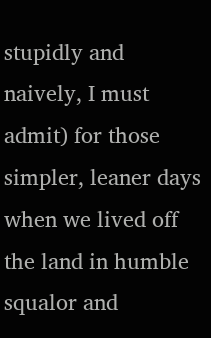stupidly and naively, I must admit) for those simpler, leaner days when we lived off the land in humble squalor and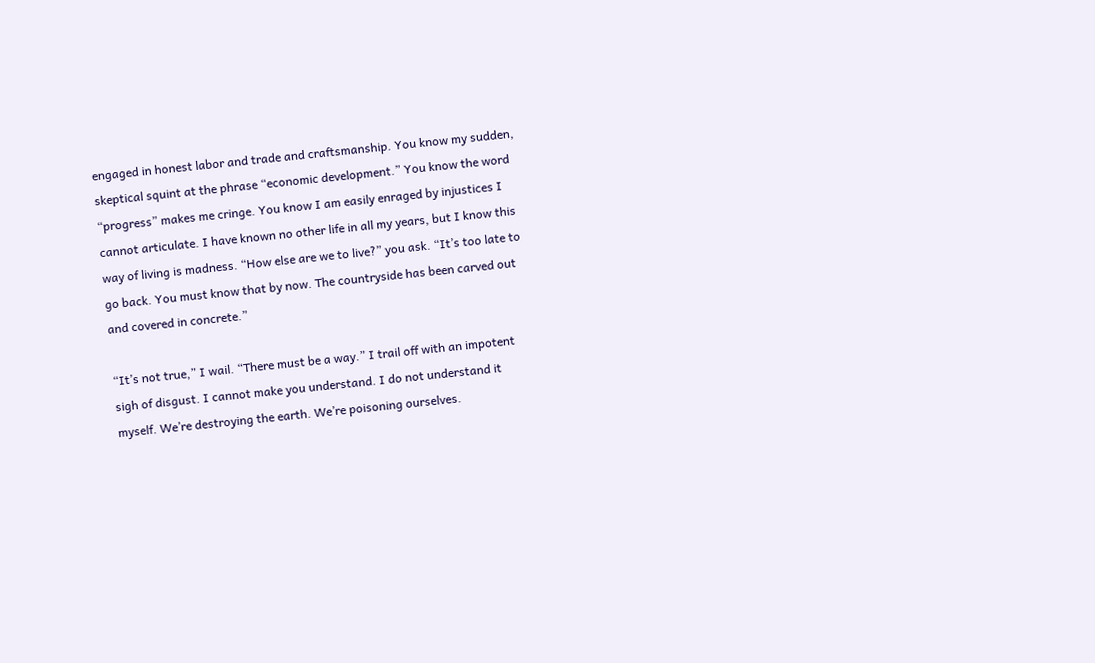engaged in honest labor and trade and craftsmanship. You know my sudden, skeptical squint at the phrase “economic development.” You know the word “progress” makes me cringe. You know I am easily enraged by injustices I cannot articulate. I have known no other life in all my years, but I know this way of living is madness. “How else are we to live?” you ask. “It’s too late to go back. You must know that by now. The countryside has been carved out and covered in concrete.”

“It’s not true,” I wail. “There must be a way.” I trail off with an impotent sigh of disgust. I cannot make you understand. I do not understand it myself. We’re destroying the earth. We’re poisoning ourselves.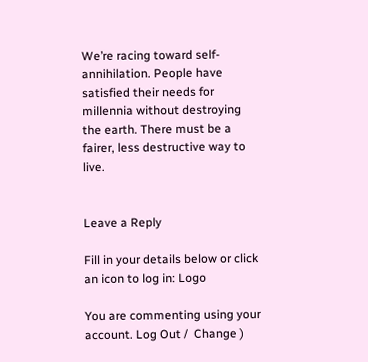We’re racing toward self-annihilation. People have satisfied their needs for millennia without destroying the earth. There must be a fairer, less destructive way to live.


Leave a Reply

Fill in your details below or click an icon to log in: Logo

You are commenting using your account. Log Out /  Change )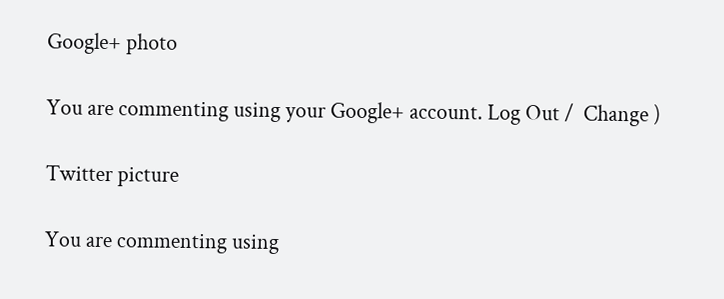Google+ photo

You are commenting using your Google+ account. Log Out /  Change )

Twitter picture

You are commenting using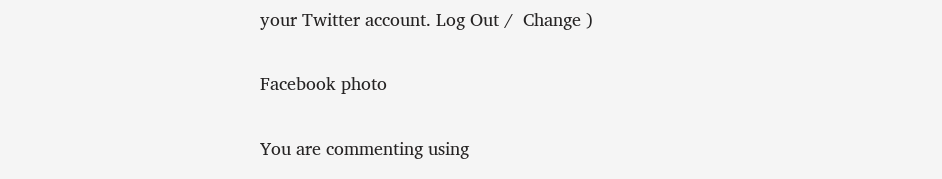your Twitter account. Log Out /  Change )

Facebook photo

You are commenting using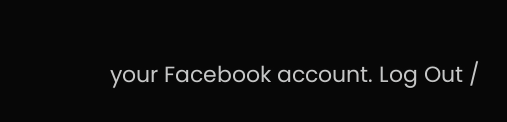your Facebook account. Log Out /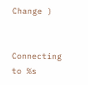Change )


Connecting to %s